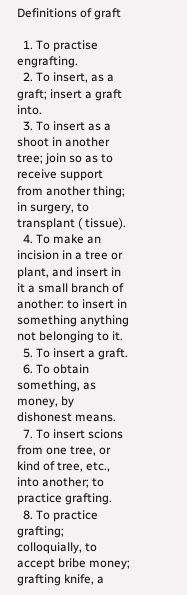Definitions of graft

  1. To practise engrafting.
  2. To insert, as a graft; insert a graft into.
  3. To insert as a shoot in another tree; join so as to receive support from another thing; in surgery, to transplant ( tissue).
  4. To make an incision in a tree or plant, and insert in it a small branch of another: to insert in something anything not belonging to it.
  5. To insert a graft.
  6. To obtain something, as money, by dishonest means.
  7. To insert scions from one tree, or kind of tree, etc., into another; to practice grafting.
  8. To practice grafting; colloquially, to accept bribe money; grafting knife, a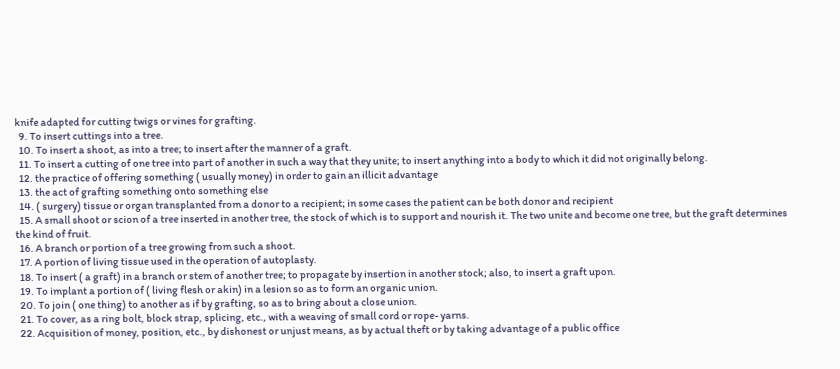knife adapted for cutting twigs or vines for grafting.
  9. To insert cuttings into a tree.
  10. To insert a shoot, as into a tree; to insert after the manner of a graft.
  11. To insert a cutting of one tree into part of another in such a way that they unite; to insert anything into a body to which it did not originally belong.
  12. the practice of offering something ( usually money) in order to gain an illicit advantage
  13. the act of grafting something onto something else
  14. ( surgery) tissue or organ transplanted from a donor to a recipient; in some cases the patient can be both donor and recipient
  15. A small shoot or scion of a tree inserted in another tree, the stock of which is to support and nourish it. The two unite and become one tree, but the graft determines the kind of fruit.
  16. A branch or portion of a tree growing from such a shoot.
  17. A portion of living tissue used in the operation of autoplasty.
  18. To insert ( a graft) in a branch or stem of another tree; to propagate by insertion in another stock; also, to insert a graft upon.
  19. To implant a portion of ( living flesh or akin) in a lesion so as to form an organic union.
  20. To join ( one thing) to another as if by grafting, so as to bring about a close union.
  21. To cover, as a ring bolt, block strap, splicing, etc., with a weaving of small cord or rope- yarns.
  22. Acquisition of money, position, etc., by dishonest or unjust means, as by actual theft or by taking advantage of a public office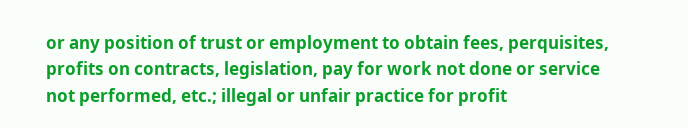or any position of trust or employment to obtain fees, perquisites, profits on contracts, legislation, pay for work not done or service not performed, etc.; illegal or unfair practice for profit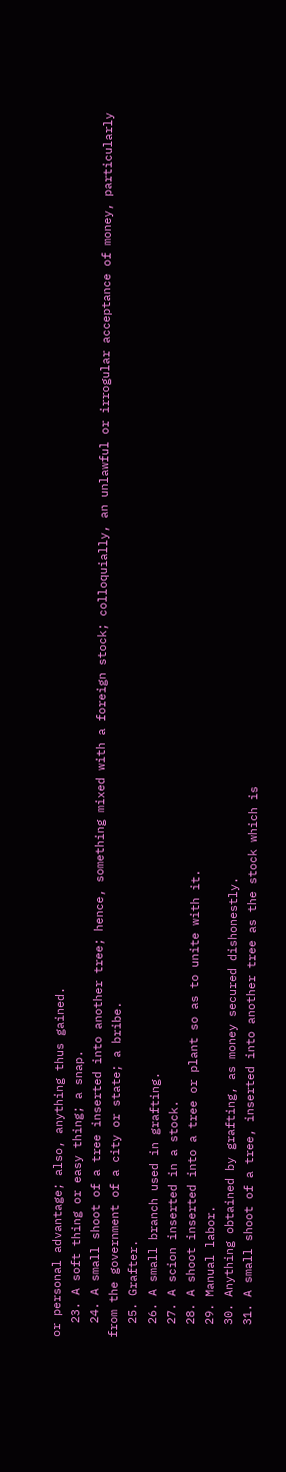or personal advantage; also, anything thus gained.
  23. A soft thing or easy thing; a snap.
  24. A small shoot of a tree inserted into another tree; hence, something mixed with a foreign stock; colloquially, an unlawful or irrogular acceptance of money, particularly from the government of a city or state; a bribe.
  25. Grafter.
  26. A small branch used in grafting.
  27. A scion inserted in a stock.
  28. A shoot inserted into a tree or plant so as to unite with it.
  29. Manual labor.
  30. Anything obtained by grafting, as money secured dishonestly.
  31. A small shoot of a tree, inserted into another tree as the stock which is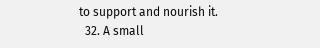to support and nourish it.
  32. A small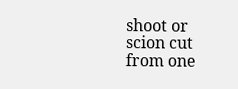shoot or scion cut from one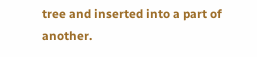tree and inserted into a part of another.